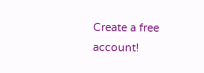Create a free account!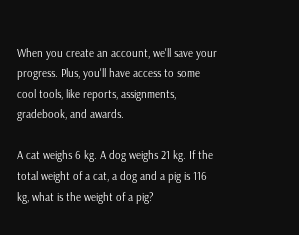When you create an account, we'll save your progress. Plus, you'll have access to some cool tools, like reports, assignments, gradebook, and awards.

A cat weighs 6 kg. A dog weighs 21 kg. If the total weight of a cat, a dog and a pig is 116 kg, what is the weight of a pig?